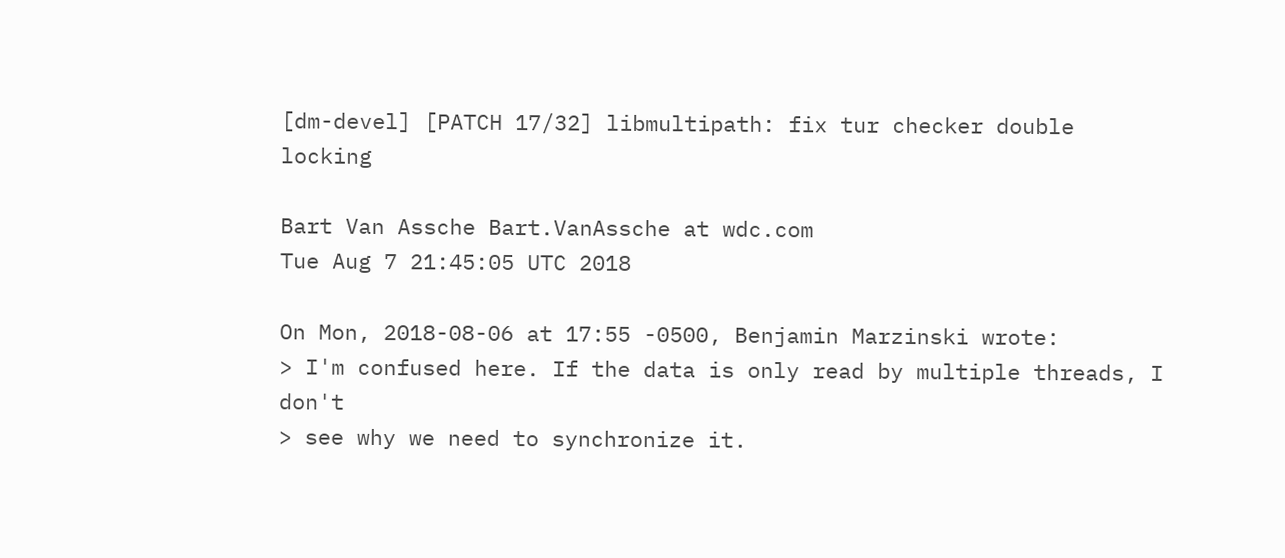[dm-devel] [PATCH 17/32] libmultipath: fix tur checker double locking

Bart Van Assche Bart.VanAssche at wdc.com
Tue Aug 7 21:45:05 UTC 2018

On Mon, 2018-08-06 at 17:55 -0500, Benjamin Marzinski wrote:
> I'm confused here. If the data is only read by multiple threads, I don't
> see why we need to synchronize it.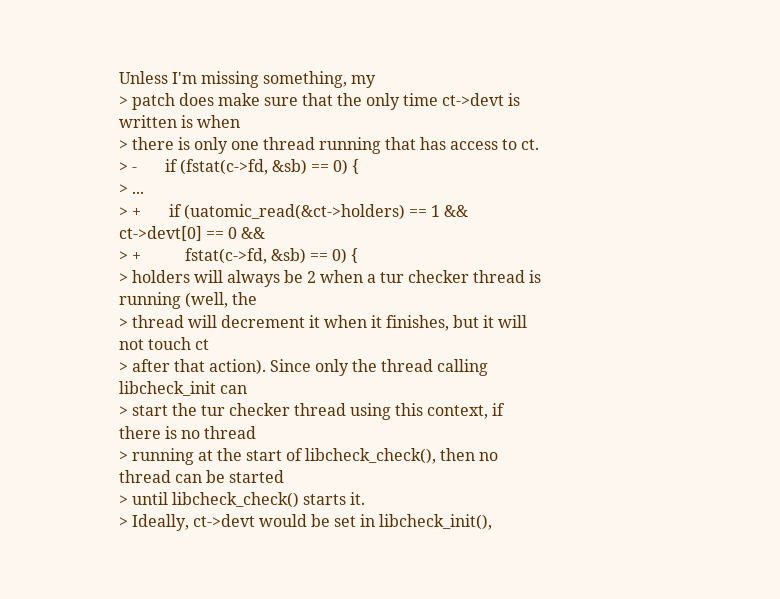Unless I'm missing something, my
> patch does make sure that the only time ct->devt is written is when
> there is only one thread running that has access to ct.
> -       if (fstat(c->fd, &sb) == 0) {
> ...
> +       if (uatomic_read(&ct->holders) == 1 && ct->devt[0] == 0 &&
> +           fstat(c->fd, &sb) == 0) {
> holders will always be 2 when a tur checker thread is running (well, the
> thread will decrement it when it finishes, but it will not touch ct
> after that action). Since only the thread calling libcheck_init can
> start the tur checker thread using this context, if there is no thread
> running at the start of libcheck_check(), then no thread can be started
> until libcheck_check() starts it.
> Ideally, ct->devt would be set in libcheck_init(),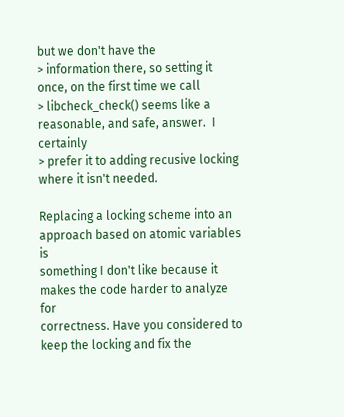but we don't have the
> information there, so setting it once, on the first time we call
> libcheck_check() seems like a reasonable, and safe, answer.  I certainly
> prefer it to adding recusive locking where it isn't needed.

Replacing a locking scheme into an approach based on atomic variables is
something I don't like because it makes the code harder to analyze for
correctness. Have you considered to keep the locking and fix the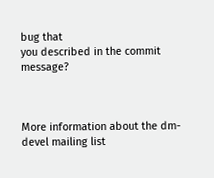bug that
you described in the commit message?



More information about the dm-devel mailing list